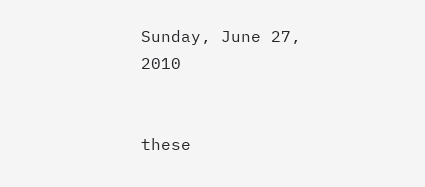Sunday, June 27, 2010


these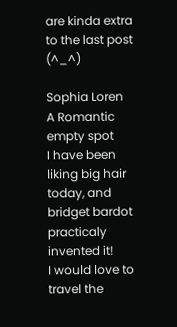are kinda extra to the last post (^_^)

Sophia Loren
A Romantic empty spot
I have been liking big hair today, and bridget bardot practicaly invented it!
I would love to travel the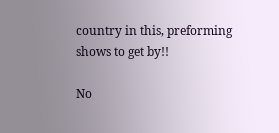country in this, preforming shows to get by!!

No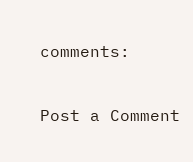comments:

Post a Comment